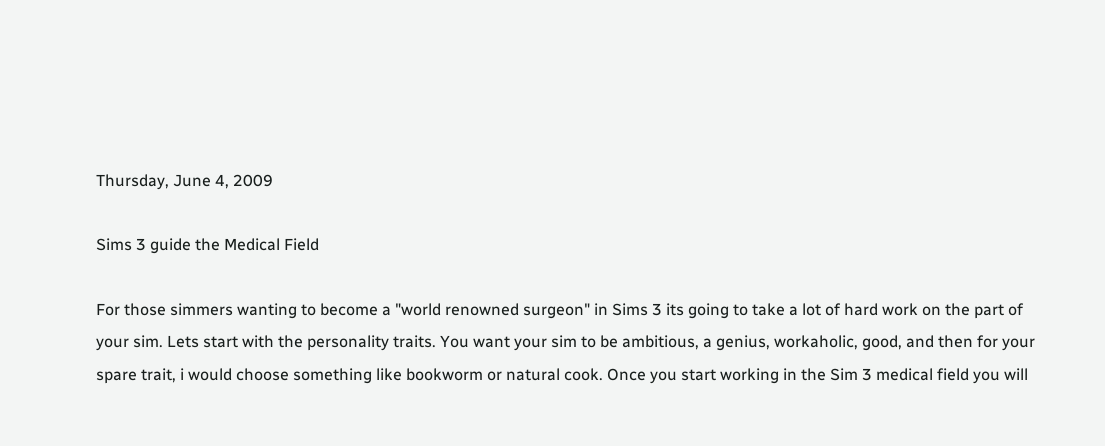Thursday, June 4, 2009

Sims 3 guide the Medical Field

For those simmers wanting to become a "world renowned surgeon" in Sims 3 its going to take a lot of hard work on the part of your sim. Lets start with the personality traits. You want your sim to be ambitious, a genius, workaholic, good, and then for your spare trait, i would choose something like bookworm or natural cook. Once you start working in the Sim 3 medical field you will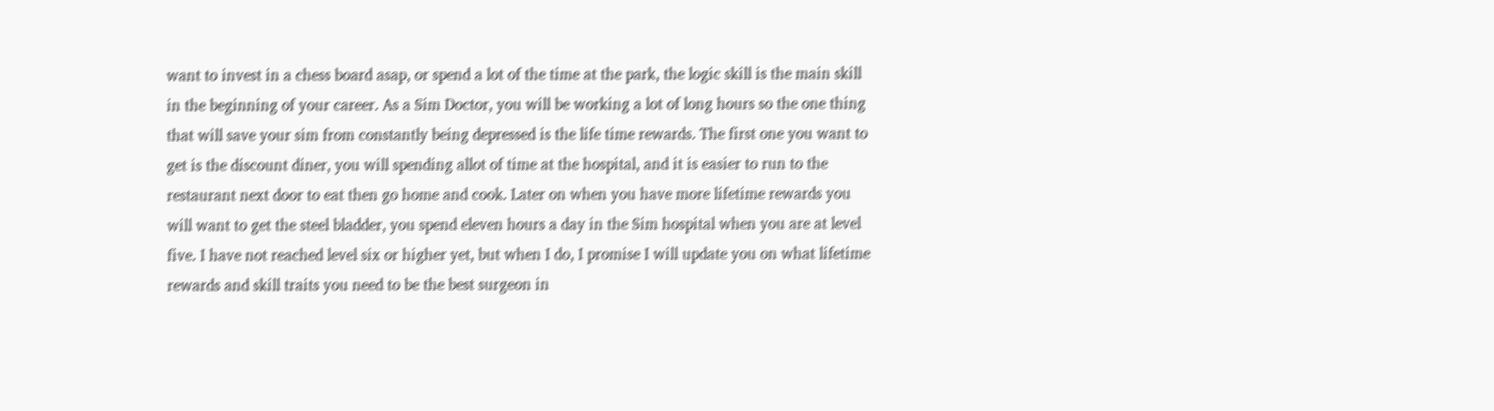want to invest in a chess board asap, or spend a lot of the time at the park, the logic skill is the main skill in the beginning of your career. As a Sim Doctor, you will be working a lot of long hours so the one thing that will save your sim from constantly being depressed is the life time rewards. The first one you want to get is the discount diner, you will spending allot of time at the hospital, and it is easier to run to the restaurant next door to eat then go home and cook. Later on when you have more lifetime rewards you will want to get the steel bladder, you spend eleven hours a day in the Sim hospital when you are at level five. I have not reached level six or higher yet, but when I do, I promise I will update you on what lifetime rewards and skill traits you need to be the best surgeon in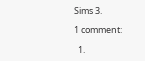Sims 3.

1 comment:

  1.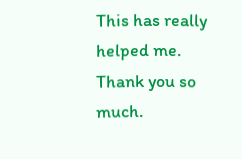This has really helped me. Thank you so much.